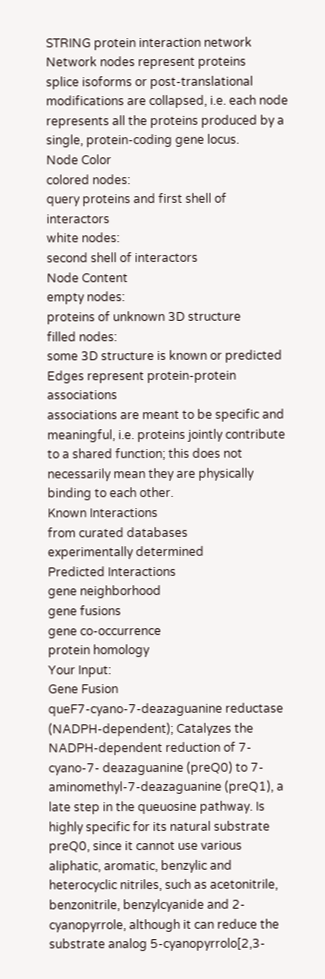STRING protein interaction network
Network nodes represent proteins
splice isoforms or post-translational modifications are collapsed, i.e. each node represents all the proteins produced by a single, protein-coding gene locus.
Node Color
colored nodes:
query proteins and first shell of interactors
white nodes:
second shell of interactors
Node Content
empty nodes:
proteins of unknown 3D structure
filled nodes:
some 3D structure is known or predicted
Edges represent protein-protein associations
associations are meant to be specific and meaningful, i.e. proteins jointly contribute to a shared function; this does not necessarily mean they are physically binding to each other.
Known Interactions
from curated databases
experimentally determined
Predicted Interactions
gene neighborhood
gene fusions
gene co-occurrence
protein homology
Your Input:
Gene Fusion
queF7-cyano-7-deazaguanine reductase (NADPH-dependent); Catalyzes the NADPH-dependent reduction of 7-cyano-7- deazaguanine (preQ0) to 7-aminomethyl-7-deazaguanine (preQ1), a late step in the queuosine pathway. Is highly specific for its natural substrate preQ0, since it cannot use various aliphatic, aromatic, benzylic and heterocyclic nitriles, such as acetonitrile, benzonitrile, benzylcyanide and 2-cyanopyrrole, although it can reduce the substrate analog 5-cyanopyrrolo[2,3-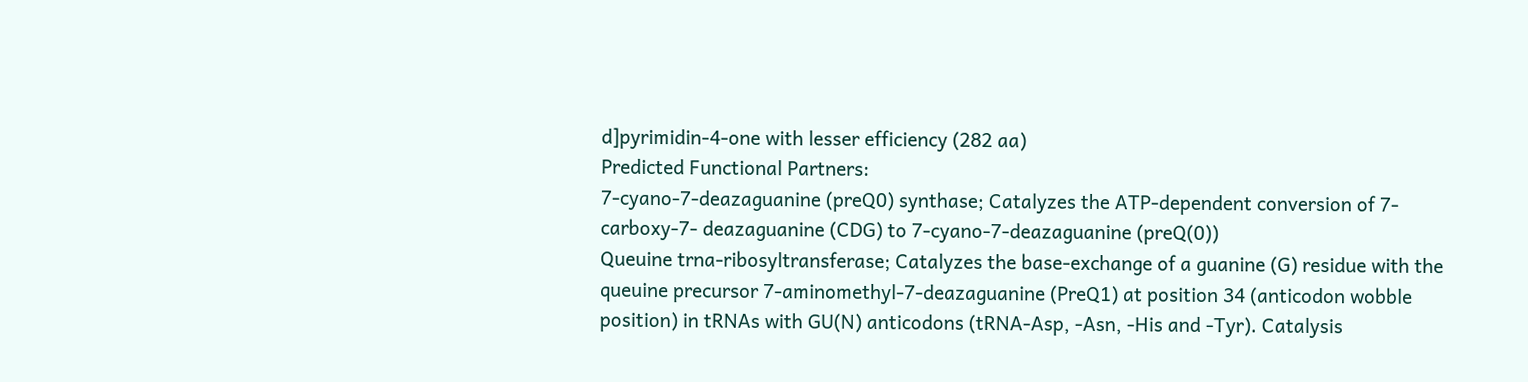d]pyrimidin-4-one with lesser efficiency (282 aa)
Predicted Functional Partners:
7-cyano-7-deazaguanine (preQ0) synthase; Catalyzes the ATP-dependent conversion of 7-carboxy-7- deazaguanine (CDG) to 7-cyano-7-deazaguanine (preQ(0))
Queuine trna-ribosyltransferase; Catalyzes the base-exchange of a guanine (G) residue with the queuine precursor 7-aminomethyl-7-deazaguanine (PreQ1) at position 34 (anticodon wobble position) in tRNAs with GU(N) anticodons (tRNA-Asp, -Asn, -His and -Tyr). Catalysis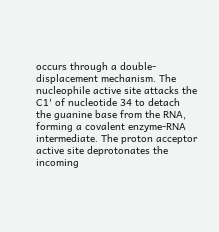occurs through a double-displacement mechanism. The nucleophile active site attacks the C1' of nucleotide 34 to detach the guanine base from the RNA, forming a covalent enzyme-RNA intermediate. The proton acceptor active site deprotonates the incoming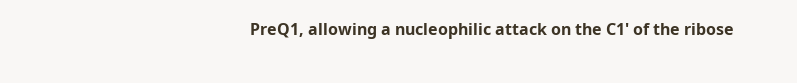PreQ1, allowing a nucleophilic attack on the C1' of the ribose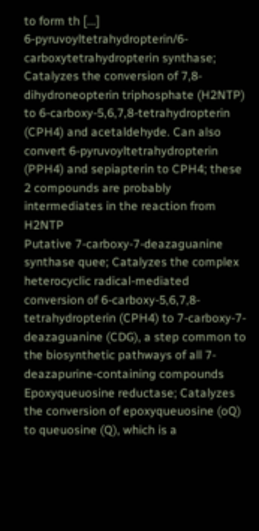to form th [...]
6-pyruvoyltetrahydropterin/6-carboxytetrahydropterin synthase; Catalyzes the conversion of 7,8-dihydroneopterin triphosphate (H2NTP) to 6-carboxy-5,6,7,8-tetrahydropterin (CPH4) and acetaldehyde. Can also convert 6-pyruvoyltetrahydropterin (PPH4) and sepiapterin to CPH4; these 2 compounds are probably intermediates in the reaction from H2NTP
Putative 7-carboxy-7-deazaguanine synthase quee; Catalyzes the complex heterocyclic radical-mediated conversion of 6-carboxy-5,6,7,8-tetrahydropterin (CPH4) to 7-carboxy-7- deazaguanine (CDG), a step common to the biosynthetic pathways of all 7-deazapurine-containing compounds
Epoxyqueuosine reductase; Catalyzes the conversion of epoxyqueuosine (oQ) to queuosine (Q), which is a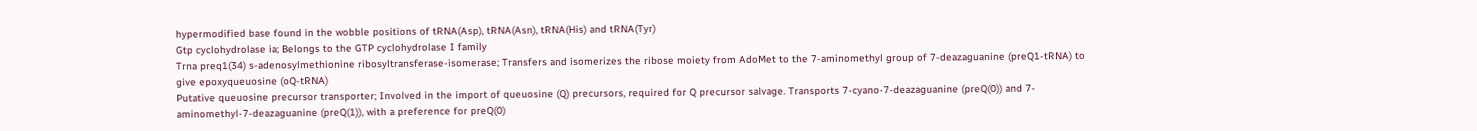hypermodified base found in the wobble positions of tRNA(Asp), tRNA(Asn), tRNA(His) and tRNA(Tyr)
Gtp cyclohydrolase ia; Belongs to the GTP cyclohydrolase I family
Trna preq1(34) s-adenosylmethionine ribosyltransferase-isomerase; Transfers and isomerizes the ribose moiety from AdoMet to the 7-aminomethyl group of 7-deazaguanine (preQ1-tRNA) to give epoxyqueuosine (oQ-tRNA)
Putative queuosine precursor transporter; Involved in the import of queuosine (Q) precursors, required for Q precursor salvage. Transports 7-cyano-7-deazaguanine (preQ(0)) and 7-aminomethyl-7-deazaguanine (preQ(1)), with a preference for preQ(0)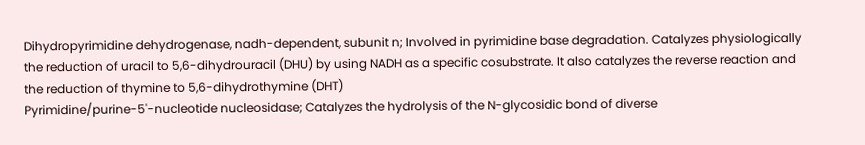Dihydropyrimidine dehydrogenase, nadh-dependent, subunit n; Involved in pyrimidine base degradation. Catalyzes physiologically the reduction of uracil to 5,6-dihydrouracil (DHU) by using NADH as a specific cosubstrate. It also catalyzes the reverse reaction and the reduction of thymine to 5,6-dihydrothymine (DHT)
Pyrimidine/purine-5'-nucleotide nucleosidase; Catalyzes the hydrolysis of the N-glycosidic bond of diverse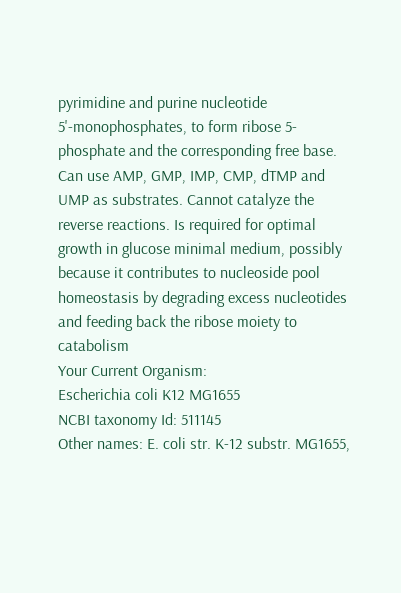pyrimidine and purine nucleotide 5'-monophosphates, to form ribose 5- phosphate and the corresponding free base. Can use AMP, GMP, IMP, CMP, dTMP and UMP as substrates. Cannot catalyze the reverse reactions. Is required for optimal growth in glucose minimal medium, possibly because it contributes to nucleoside pool homeostasis by degrading excess nucleotides and feeding back the ribose moiety to catabolism
Your Current Organism:
Escherichia coli K12 MG1655
NCBI taxonomy Id: 511145
Other names: E. coli str. K-12 substr. MG1655,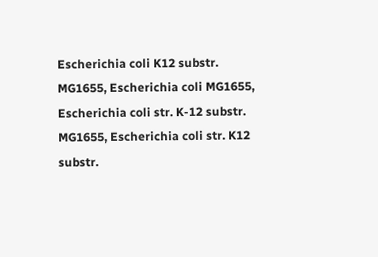Escherichia coli K12 substr. MG1655, Escherichia coli MG1655, Escherichia coli str. K-12 substr. MG1655, Escherichia coli str. K12 substr.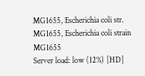MG1655, Escherichia coli str. MG1655, Escherichia coli strain MG1655
Server load: low (12%) [HD]